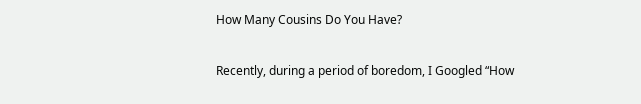How Many Cousins Do You Have?

Recently, during a period of boredom, I Googled “How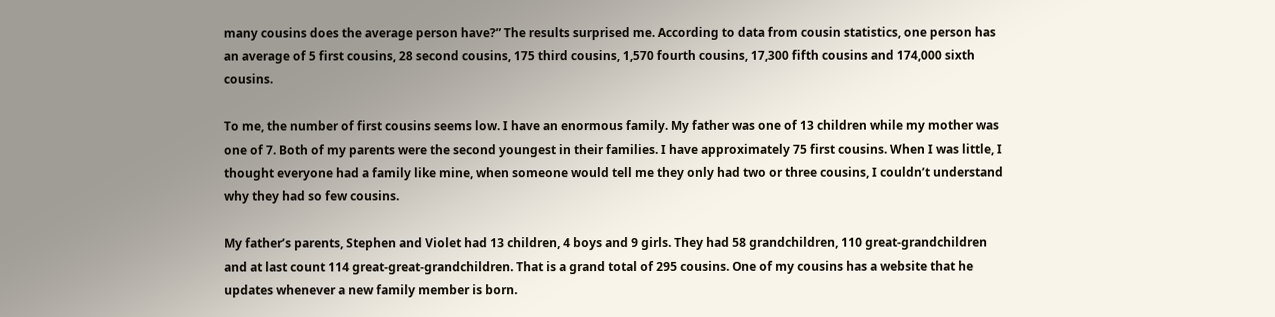many cousins does the average person have?” The results surprised me. According to data from cousin statistics, one person has an average of 5 first cousins, 28 second cousins, 175 third cousins, 1,570 fourth cousins, 17,300 fifth cousins and 174,000 sixth cousins.

To me, the number of first cousins seems low. I have an enormous family. My father was one of 13 children while my mother was one of 7. Both of my parents were the second youngest in their families. I have approximately 75 first cousins. When I was little, I thought everyone had a family like mine, when someone would tell me they only had two or three cousins, I couldn’t understand why they had so few cousins.

My father’s parents, Stephen and Violet had 13 children, 4 boys and 9 girls. They had 58 grandchildren, 110 great-grandchildren and at last count 114 great-great-grandchildren. That is a grand total of 295 cousins. One of my cousins has a website that he updates whenever a new family member is born.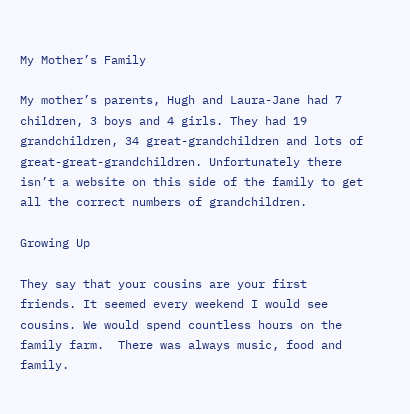My Mother’s Family

My mother’s parents, Hugh and Laura-Jane had 7 children, 3 boys and 4 girls. They had 19 grandchildren, 34 great-grandchildren and lots of great-great-grandchildren. Unfortunately there isn’t a website on this side of the family to get all the correct numbers of grandchildren.

Growing Up

They say that your cousins are your first friends. It seemed every weekend I would see cousins. We would spend countless hours on the family farm.  There was always music, food and family.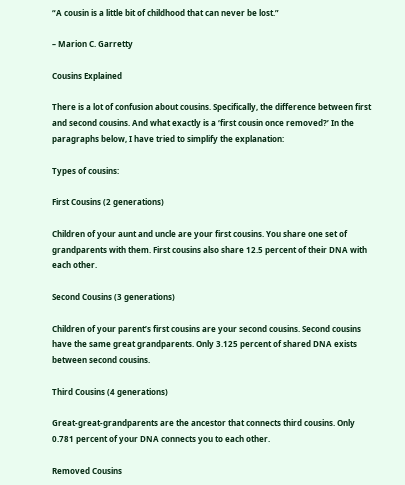“A cousin is a little bit of childhood that can never be lost.”

– Marion C. Garretty

Cousins Explained

There is a lot of confusion about cousins. Specifically, the difference between first and second cousins. And what exactly is a ‘first cousin once removed?’ In the paragraphs below, I have tried to simplify the explanation:

Types of cousins:

First Cousins (2 generations)

Children of your aunt and uncle are your first cousins. You share one set of grandparents with them. First cousins also share 12.5 percent of their DNA with each other.

Second Cousins (3 generations)

Children of your parent’s first cousins are your second cousins. Second cousins have the same great grandparents. Only 3.125 percent of shared DNA exists between second cousins.

Third Cousins (4 generations)

Great-great-grandparents are the ancestor that connects third cousins. Only 0.781 percent of your DNA connects you to each other.

Removed Cousins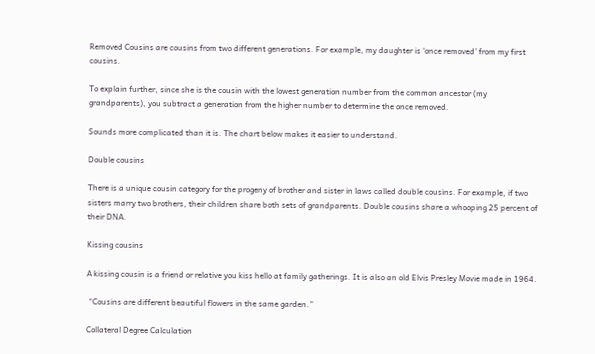Removed Cousins are cousins from two different generations. For example, my daughter is ‘once removed’ from my first cousins.

To explain further, since she is the cousin with the lowest generation number from the common ancestor (my grandparents), you subtract a generation from the higher number to determine the once removed.

Sounds more complicated than it is. The chart below makes it easier to understand.

Double cousins

There is a unique cousin category for the progeny of brother and sister in laws called double cousins. For example, if two sisters marry two brothers, their children share both sets of grandparents. Double cousins share a whooping 25 percent of their DNA.

Kissing cousins

A kissing cousin is a friend or relative you kiss hello at family gatherings. It is also an old Elvis Presley Movie made in 1964.

 “Cousins are different beautiful flowers in the same garden.”

Collateral Degree Calculation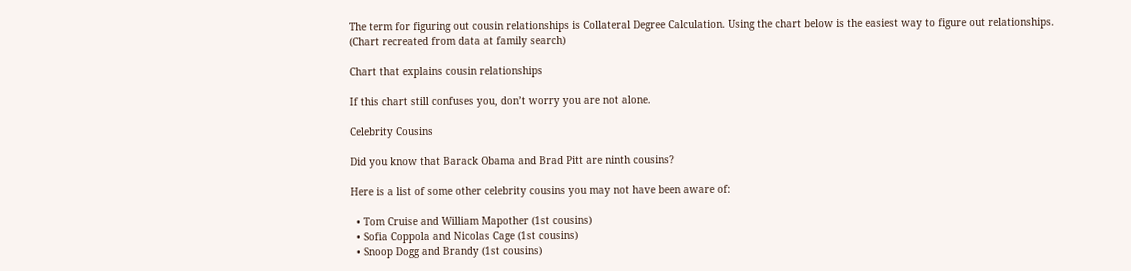The term for figuring out cousin relationships is Collateral Degree Calculation. Using the chart below is the easiest way to figure out relationships. (Chart recreated from data at family search)

Chart that explains cousin relationships

If this chart still confuses you, don’t worry you are not alone.

Celebrity Cousins

Did you know that Barack Obama and Brad Pitt are ninth cousins?

Here is a list of some other celebrity cousins you may not have been aware of:

  • Tom Cruise and William Mapother (1st cousins)
  • Sofia Coppola and Nicolas Cage (1st cousins)
  • Snoop Dogg and Brandy (1st cousins)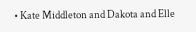• Kate Middleton and Dakota and Elle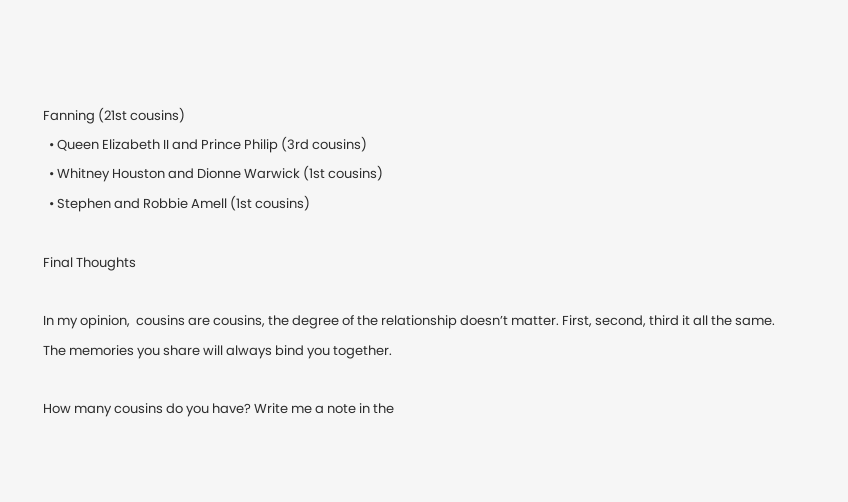Fanning (21st cousins)
  • Queen Elizabeth II and Prince Philip (3rd cousins)
  • Whitney Houston and Dionne Warwick (1st cousins)
  • Stephen and Robbie Amell (1st cousins)

Final Thoughts

In my opinion,  cousins are cousins, the degree of the relationship doesn’t matter. First, second, third it all the same. The memories you share will always bind you together.

How many cousins do you have? Write me a note in the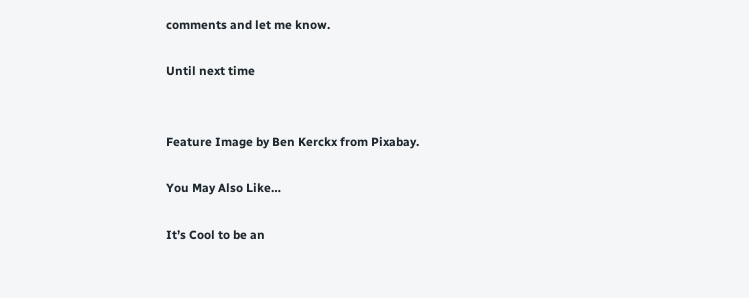comments and let me know.

Until next time


Feature Image by Ben Kerckx from Pixabay.

You May Also Like…

It’s Cool to be an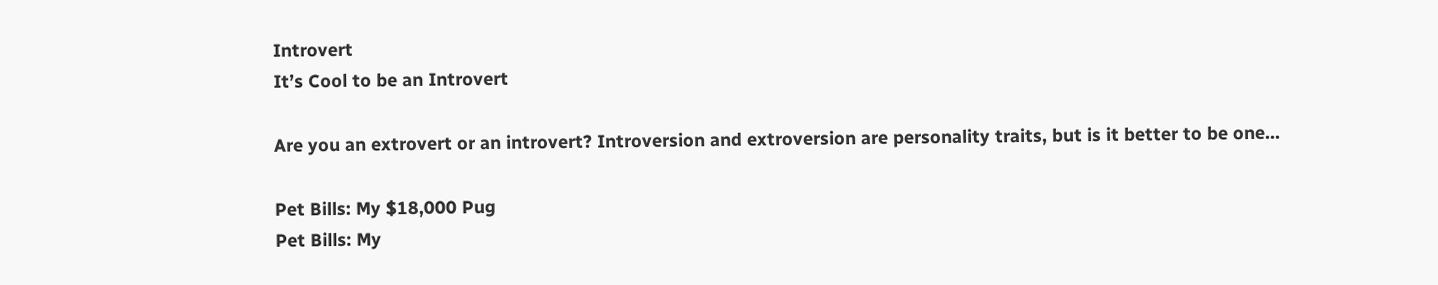Introvert
It’s Cool to be an Introvert

Are you an extrovert or an introvert? Introversion and extroversion are personality traits, but is it better to be one...

Pet Bills: My $18,000 Pug
Pet Bills: My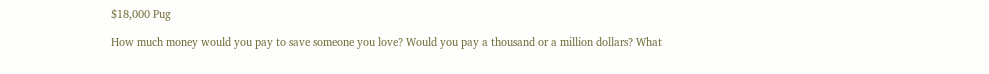$18,000 Pug

How much money would you pay to save someone you love? Would you pay a thousand or a million dollars? What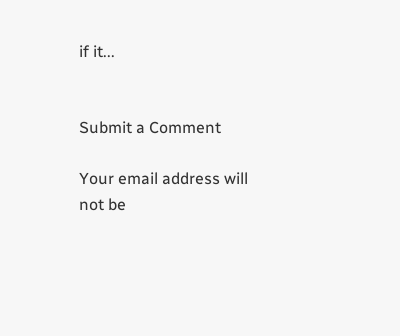if it...


Submit a Comment

Your email address will not be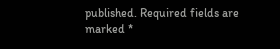published. Required fields are marked *